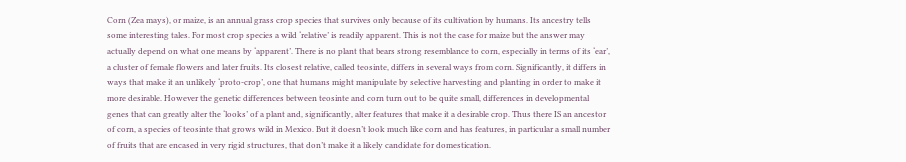Corn (Zea mays), or maize, is an annual grass crop species that survives only because of its cultivation by humans. Its ancestry tells some interesting tales. For most crop species a wild ‘relative’ is readily apparent. This is not the case for maize but the answer may actually depend on what one means by ‘apparent’. There is no plant that bears strong resemblance to corn, especially in terms of its ‘ear’, a cluster of female flowers and later fruits. Its closest relative, called teosinte, differs in several ways from corn. Significantly, it differs in ways that make it an unlikely ‘proto-crop’, one that humans might manipulate by selective harvesting and planting in order to make it more desirable. However the genetic differences between teosinte and corn turn out to be quite small, differences in developmental genes that can greatly alter the ‘looks’ of a plant and, significantly, alter features that make it a desirable crop. Thus there IS an ancestor of corn, a species of teosinte that grows wild in Mexico. But it doesn’t look much like corn and has features, in particular a small number of fruits that are encased in very rigid structures, that don’t make it a likely candidate for domestication.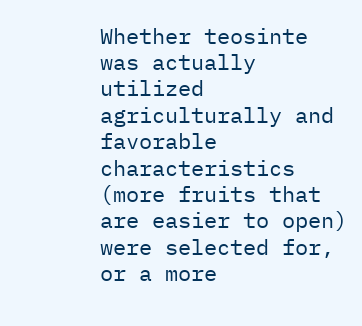Whether teosinte was actually utilized agriculturally and favorable characteristics (more fruits that are easier to open) were selected for, or a more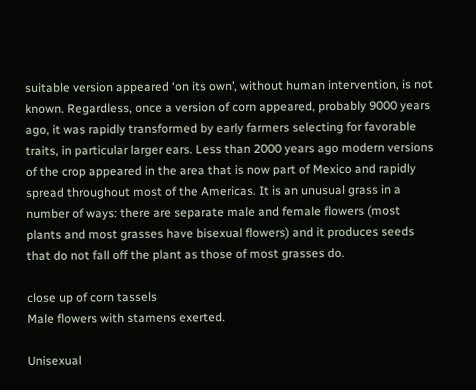suitable version appeared ‘on its own’, without human intervention, is not known. Regardless, once a version of corn appeared, probably 9000 years ago, it was rapidly transformed by early farmers selecting for favorable traits, in particular larger ears. Less than 2000 years ago modern versions of the crop appeared in the area that is now part of Mexico and rapidly spread throughout most of the Americas. It is an unusual grass in a number of ways: there are separate male and female flowers (most plants and most grasses have bisexual flowers) and it produces seeds that do not fall off the plant as those of most grasses do.

close up of corn tassels
Male flowers with stamens exerted.

Unisexual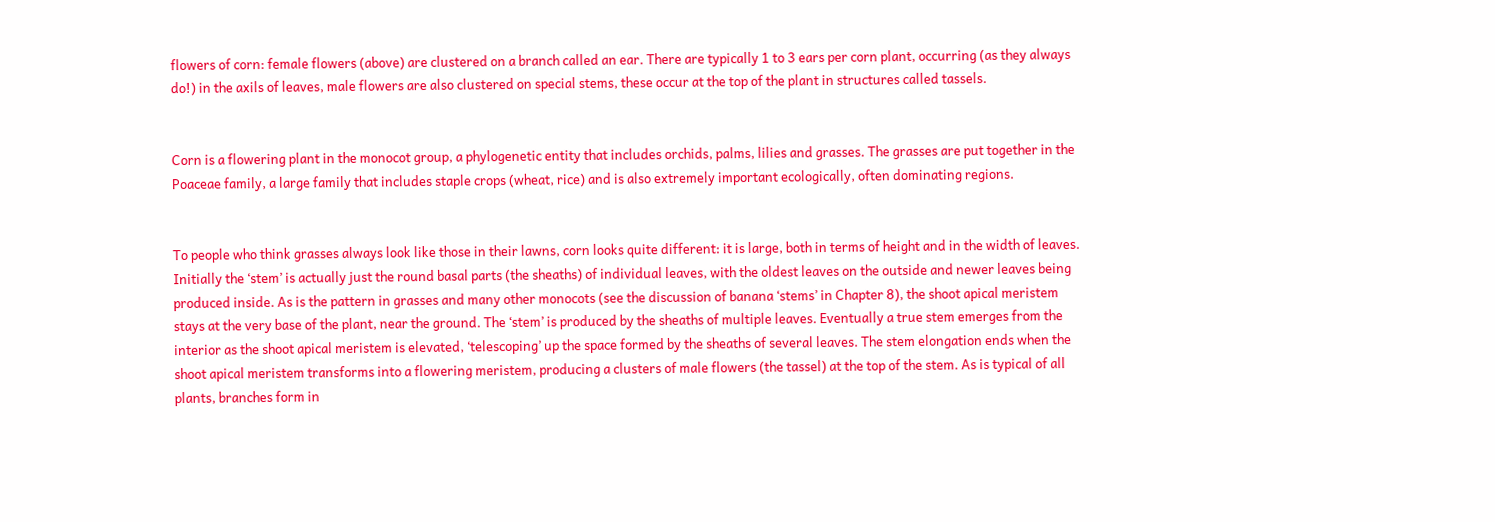flowers of corn: female flowers (above) are clustered on a branch called an ear. There are typically 1 to 3 ears per corn plant, occurring (as they always do!) in the axils of leaves, male flowers are also clustered on special stems, these occur at the top of the plant in structures called tassels.


Corn is a flowering plant in the monocot group, a phylogenetic entity that includes orchids, palms, lilies and grasses. The grasses are put together in the Poaceae family, a large family that includes staple crops (wheat, rice) and is also extremely important ecologically, often dominating regions.


To people who think grasses always look like those in their lawns, corn looks quite different: it is large, both in terms of height and in the width of leaves. Initially the ‘stem’ is actually just the round basal parts (the sheaths) of individual leaves, with the oldest leaves on the outside and newer leaves being produced inside. As is the pattern in grasses and many other monocots (see the discussion of banana ‘stems’ in Chapter 8), the shoot apical meristem stays at the very base of the plant, near the ground. The ‘stem’ is produced by the sheaths of multiple leaves. Eventually a true stem emerges from the interior as the shoot apical meristem is elevated, ‘telescoping’ up the space formed by the sheaths of several leaves. The stem elongation ends when the shoot apical meristem transforms into a flowering meristem, producing a clusters of male flowers (the tassel) at the top of the stem. As is typical of all plants, branches form in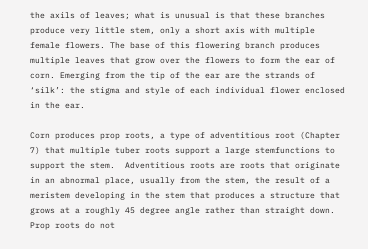the axils of leaves; what is unusual is that these branches produce very little stem, only a short axis with multiple female flowers. The base of this flowering branch produces multiple leaves that grow over the flowers to form the ear of corn. Emerging from the tip of the ear are the strands of ‘silk’: the stigma and style of each individual flower enclosed in the ear.

Corn produces prop roots, a type of adventitious root (Chapter 7) that multiple tuber roots support a large stemfunctions to support the stem.  Adventitious roots are roots that originate in an abnormal place, usually from the stem, the result of a meristem developing in the stem that produces a structure that grows at a roughly 45 degree angle rather than straight down. Prop roots do not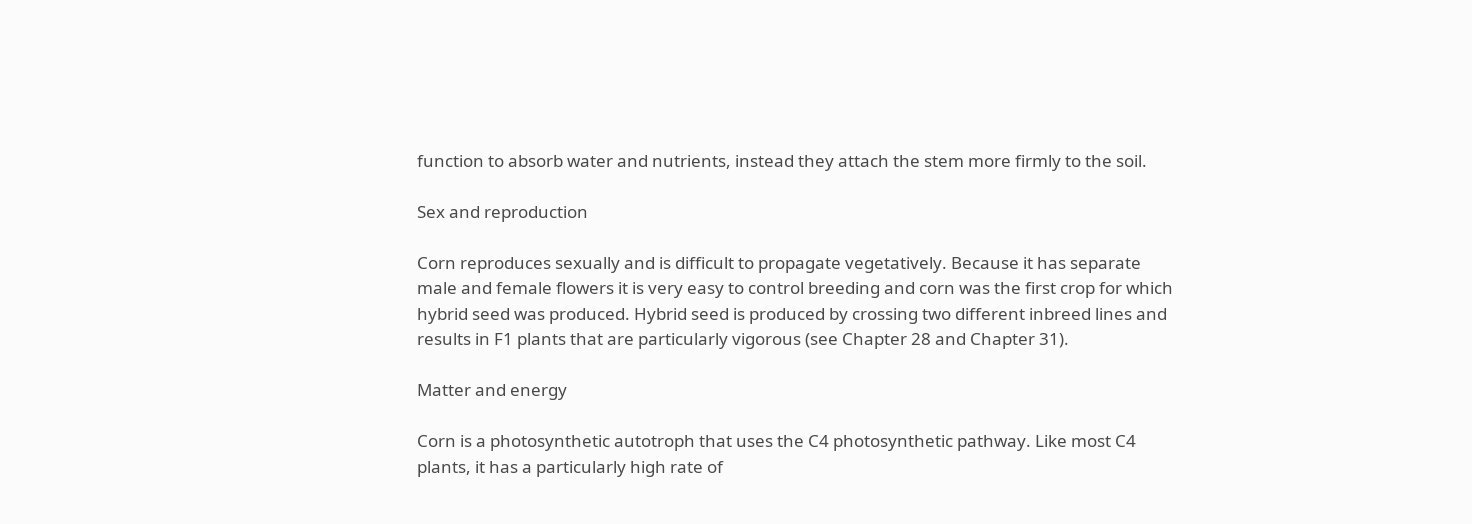function to absorb water and nutrients, instead they attach the stem more firmly to the soil.

Sex and reproduction

Corn reproduces sexually and is difficult to propagate vegetatively. Because it has separate male and female flowers it is very easy to control breeding and corn was the first crop for which hybrid seed was produced. Hybrid seed is produced by crossing two different inbreed lines and results in F1 plants that are particularly vigorous (see Chapter 28 and Chapter 31).

Matter and energy

Corn is a photosynthetic autotroph that uses the C4 photosynthetic pathway. Like most C4 plants, it has a particularly high rate of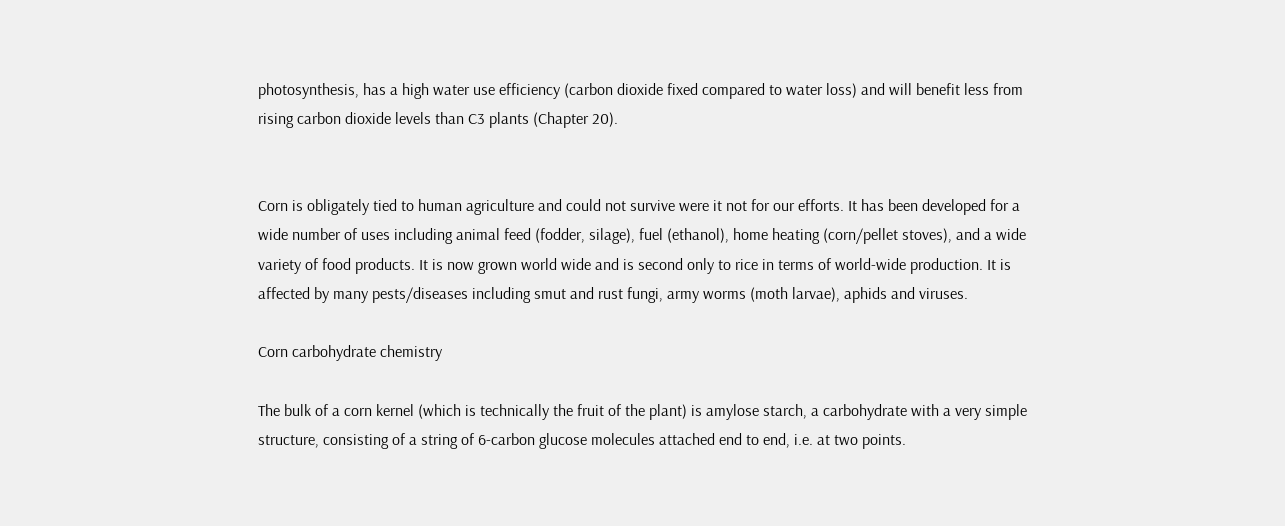photosynthesis, has a high water use efficiency (carbon dioxide fixed compared to water loss) and will benefit less from rising carbon dioxide levels than C3 plants (Chapter 20).


Corn is obligately tied to human agriculture and could not survive were it not for our efforts. It has been developed for a wide number of uses including animal feed (fodder, silage), fuel (ethanol), home heating (corn/pellet stoves), and a wide variety of food products. It is now grown world wide and is second only to rice in terms of world-wide production. It is affected by many pests/diseases including smut and rust fungi, army worms (moth larvae), aphids and viruses.

Corn carbohydrate chemistry

The bulk of a corn kernel (which is technically the fruit of the plant) is amylose starch, a carbohydrate with a very simple structure, consisting of a string of 6-carbon glucose molecules attached end to end, i.e. at two points.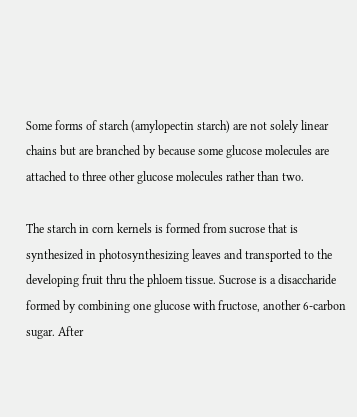Some forms of starch (amylopectin starch) are not solely linear chains but are branched by because some glucose molecules are attached to three other glucose molecules rather than two.

The starch in corn kernels is formed from sucrose that is synthesized in photosynthesizing leaves and transported to the developing fruit thru the phloem tissue. Sucrose is a disaccharide formed by combining one glucose with fructose, another 6-carbon sugar. After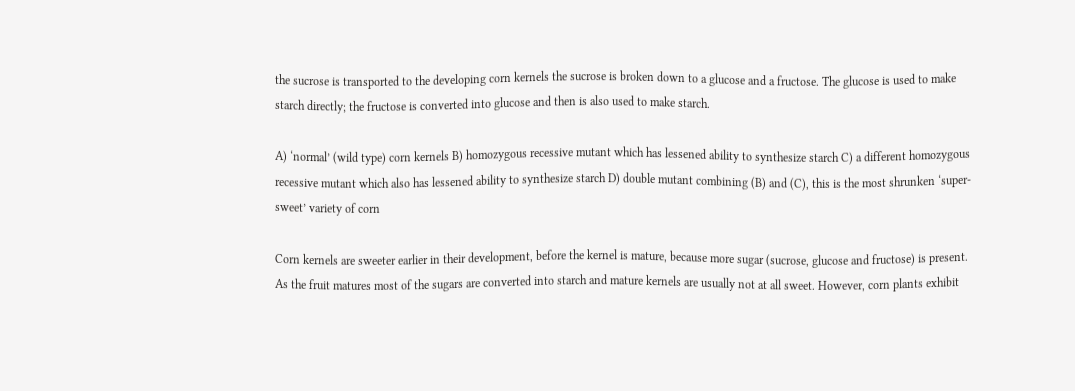the sucrose is transported to the developing corn kernels the sucrose is broken down to a glucose and a fructose. The glucose is used to make starch directly; the fructose is converted into glucose and then is also used to make starch.

A) ‘normal’ (wild type) corn kernels B) homozygous recessive mutant which has lessened ability to synthesize starch C) a different homozygous recessive mutant which also has lessened ability to synthesize starch D) double mutant combining (B) and (C), this is the most shrunken ‘super-sweet’ variety of corn

Corn kernels are sweeter earlier in their development, before the kernel is mature, because more sugar (sucrose, glucose and fructose) is present. As the fruit matures most of the sugars are converted into starch and mature kernels are usually not at all sweet. However, corn plants exhibit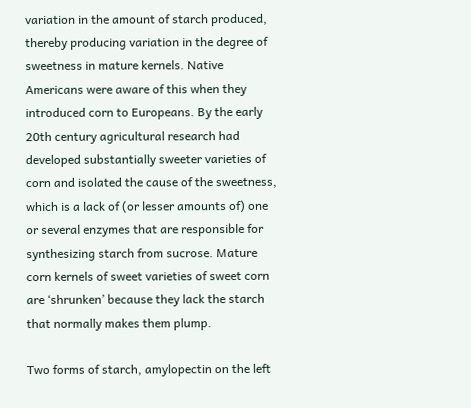variation in the amount of starch produced, thereby producing variation in the degree of sweetness in mature kernels. Native Americans were aware of this when they introduced corn to Europeans. By the early 20th century agricultural research had developed substantially sweeter varieties of corn and isolated the cause of the sweetness, which is a lack of (or lesser amounts of) one or several enzymes that are responsible for synthesizing starch from sucrose. Mature corn kernels of sweet varieties of sweet corn are ‘shrunken’ because they lack the starch that normally makes them plump.

Two forms of starch, amylopectin on the left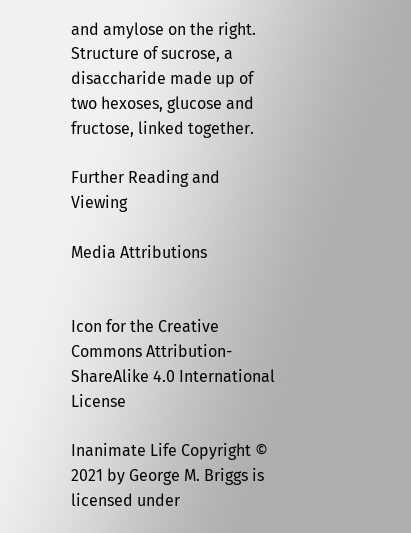and amylose on the right.
Structure of sucrose, a disaccharide made up of two hexoses, glucose and fructose, linked together.

Further Reading and Viewing

Media Attributions


Icon for the Creative Commons Attribution-ShareAlike 4.0 International License

Inanimate Life Copyright © 2021 by George M. Briggs is licensed under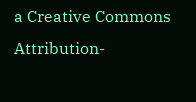a Creative Commons Attribution-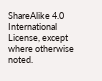ShareAlike 4.0 International License, except where otherwise noted.